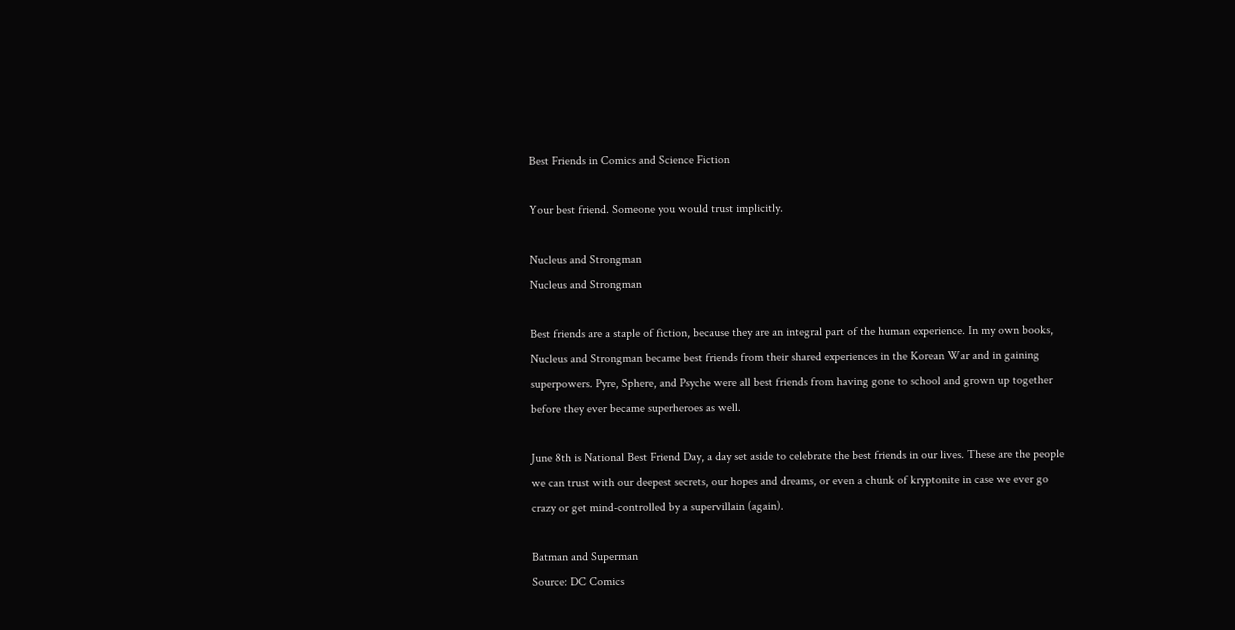Best Friends in Comics and Science Fiction

Your best friend. Someone you would trust implicitly.

Nucleus and Strongman
Nucleus and Strongman

Best friends are a staple of fiction, because they are an integral part of the human experience. In my own books, Nucleus and Strongman became best friends from their shared experiences in the Korean War and in gaining superpowers. Pyre, Sphere, and Psyche were all best friends from having gone to school and grown up together before they ever became superheroes as well.

June 8th is National Best Friend Day, a day set aside to celebrate the best friends in our lives. These are the people we can trust with our deepest secrets, our hopes and dreams, or even a chunk of kryptonite in case we ever go crazy or get mind-controlled by a supervillain (again).

Batman and Superman
Source: DC Comics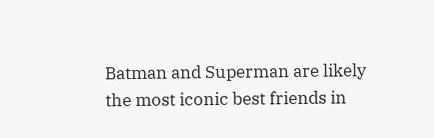Batman and Superman are likely the most iconic best friends in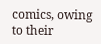comics, owing to their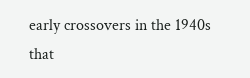early crossovers in the 1940s that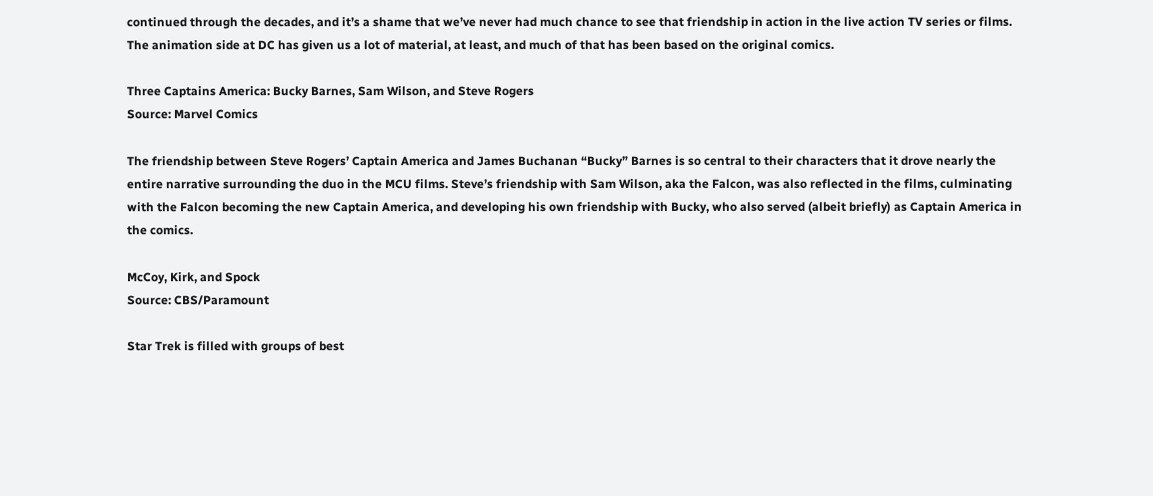continued through the decades, and it’s a shame that we’ve never had much chance to see that friendship in action in the live action TV series or films. The animation side at DC has given us a lot of material, at least, and much of that has been based on the original comics.

Three Captains America: Bucky Barnes, Sam Wilson, and Steve Rogers
Source: Marvel Comics

The friendship between Steve Rogers’ Captain America and James Buchanan “Bucky” Barnes is so central to their characters that it drove nearly the entire narrative surrounding the duo in the MCU films. Steve’s friendship with Sam Wilson, aka the Falcon, was also reflected in the films, culminating with the Falcon becoming the new Captain America, and developing his own friendship with Bucky, who also served (albeit briefly) as Captain America in the comics.

McCoy, Kirk, and Spock
Source: CBS/Paramount

Star Trek is filled with groups of best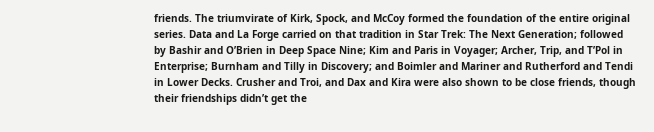friends. The triumvirate of Kirk, Spock, and McCoy formed the foundation of the entire original series. Data and La Forge carried on that tradition in Star Trek: The Next Generation; followed by Bashir and O’Brien in Deep Space Nine; Kim and Paris in Voyager; Archer, Trip, and T’Pol in Enterprise; Burnham and Tilly in Discovery; and Boimler and Mariner and Rutherford and Tendi in Lower Decks. Crusher and Troi, and Dax and Kira were also shown to be close friends, though their friendships didn’t get the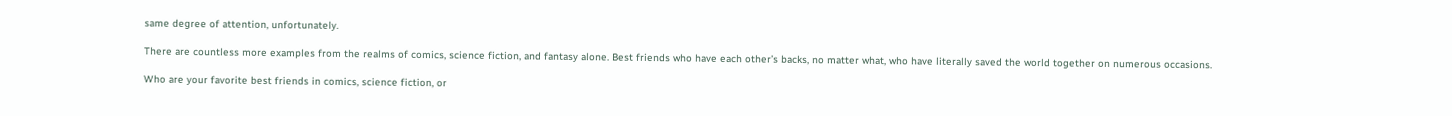same degree of attention, unfortunately.

There are countless more examples from the realms of comics, science fiction, and fantasy alone. Best friends who have each other’s backs, no matter what, who have literally saved the world together on numerous occasions.

Who are your favorite best friends in comics, science fiction, or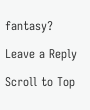fantasy?

Leave a Reply

Scroll to Top